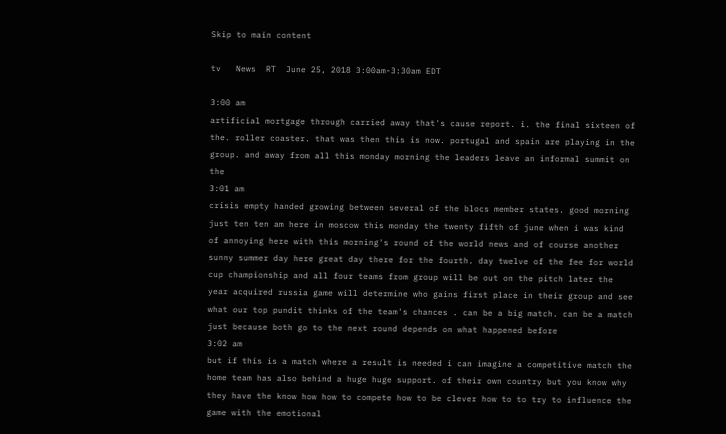Skip to main content

tv   News  RT  June 25, 2018 3:00am-3:30am EDT

3:00 am
artificial mortgage through carried away that's cause report. i. the final sixteen of the. roller coaster. that was then this is now. portugal and spain are playing in the group. and away from all this monday morning the leaders leave an informal summit on the
3:01 am
crisis empty handed growing between several of the blocs member states. good morning just ten ten am here in moscow this monday the twenty fifth of june when i was kind of annoying here with this morning's round of the world news and of course another sunny summer day here great day there for the fourth. day twelve of the fee for world cup championship and all four teams from group will be out on the pitch later the year acquired russia game will determine who gains first place in their group and see what our top pundit thinks of the team's chances . can be a big match. can be a match just because both go to the next round depends on what happened before
3:02 am
but if this is a match where a result is needed i can imagine a competitive match the home team has also behind a huge huge support. of their own country but you know why they have the know how how to compete how to be clever how to to try to influence the game with the emotional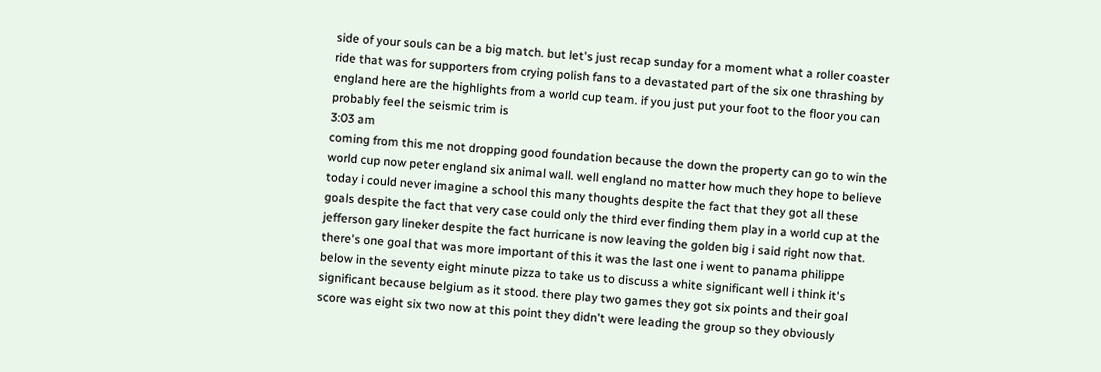side of your souls can be a big match. but let's just recap sunday for a moment what a roller coaster ride that was for supporters from crying polish fans to a devastated part of the six one thrashing by england here are the highlights from a world cup team. if you just put your foot to the floor you can probably feel the seismic trim is
3:03 am
coming from this me not dropping good foundation because the down the property can go to win the world cup now peter england six animal wall. well england no matter how much they hope to believe today i could never imagine a school this many thoughts despite the fact that they got all these goals despite the fact that very case could only the third ever finding them play in a world cup at the jefferson gary lineker despite the fact hurricane is now leaving the golden big i said right now that. there's one goal that was more important of this it was the last one i went to panama philippe below in the seventy eight minute pizza to take us to discuss a white significant well i think it's significant because belgium as it stood. there play two games they got six points and their goal score was eight six two now at this point they didn't were leading the group so they obviously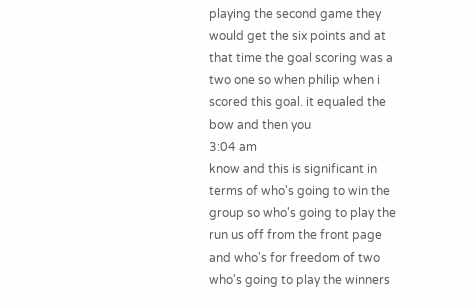playing the second game they would get the six points and at that time the goal scoring was a two one so when philip when i scored this goal. it equaled the bow and then you
3:04 am
know and this is significant in terms of who's going to win the group so who's going to play the run us off from the front page and who's for freedom of two who's going to play the winners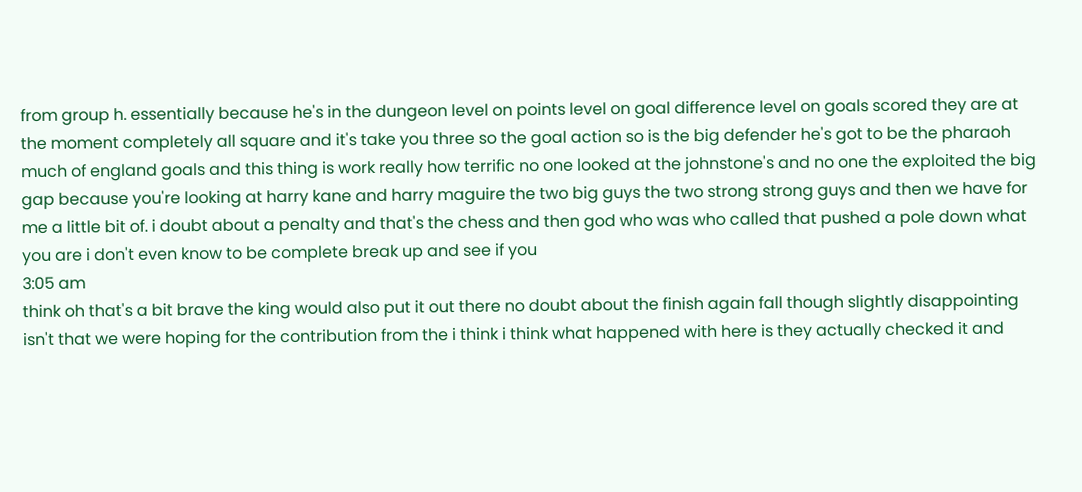from group h. essentially because he's in the dungeon level on points level on goal difference level on goals scored they are at the moment completely all square and it's take you three so the goal action so is the big defender he's got to be the pharaoh much of england goals and this thing is work really how terrific no one looked at the johnstone's and no one the exploited the big gap because you're looking at harry kane and harry maguire the two big guys the two strong strong guys and then we have for me a little bit of. i doubt about a penalty and that's the chess and then god who was who called that pushed a pole down what you are i don't even know to be complete break up and see if you
3:05 am
think oh that's a bit brave the king would also put it out there no doubt about the finish again fall though slightly disappointing isn't that we were hoping for the contribution from the i think i think what happened with here is they actually checked it and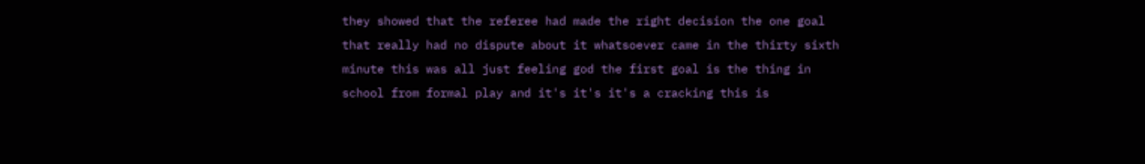they showed that the referee had made the right decision the one goal that really had no dispute about it whatsoever came in the thirty sixth minute this was all just feeling god the first goal is the thing in school from formal play and it's it's it's a cracking this is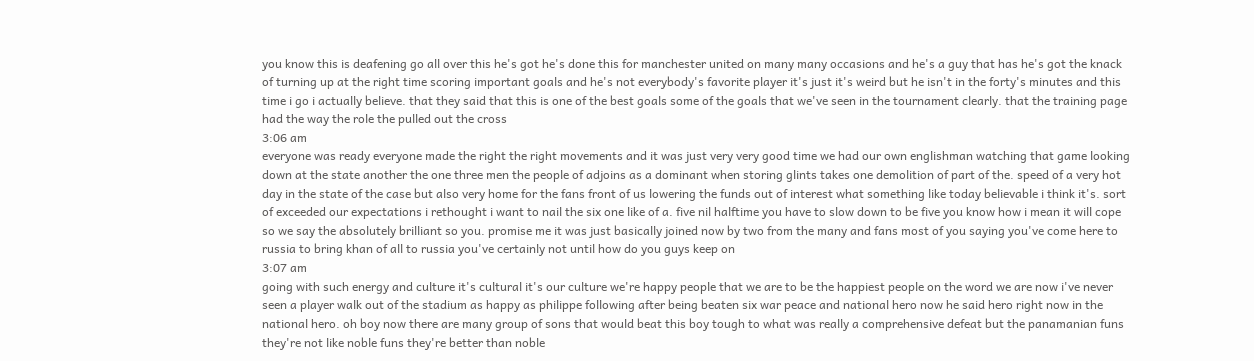you know this is deafening go all over this he's got he's done this for manchester united on many many occasions and he's a guy that has he's got the knack of turning up at the right time scoring important goals and he's not everybody's favorite player it's just it's weird but he isn't in the forty's minutes and this time i go i actually believe. that they said that this is one of the best goals some of the goals that we've seen in the tournament clearly. that the training page had the way the role the pulled out the cross
3:06 am
everyone was ready everyone made the right the right movements and it was just very very good time we had our own englishman watching that game looking down at the state another the one three men the people of adjoins as a dominant when storing glints takes one demolition of part of the. speed of a very hot day in the state of the case but also very home for the fans front of us lowering the funds out of interest what something like today believable i think it's. sort of exceeded our expectations i rethought i want to nail the six one like of a. five nil halftime you have to slow down to be five you know how i mean it will cope so we say the absolutely brilliant so you. promise me it was just basically joined now by two from the many and fans most of you saying you've come here to russia to bring khan of all to russia you've certainly not until how do you guys keep on
3:07 am
going with such energy and culture it's cultural it's our culture we're happy people that we are to be the happiest people on the word we are now i've never seen a player walk out of the stadium as happy as philippe following after being beaten six war peace and national hero now he said hero right now in the national hero. oh boy now there are many group of sons that would beat this boy tough to what was really a comprehensive defeat but the panamanian funs they're not like noble funs they're better than noble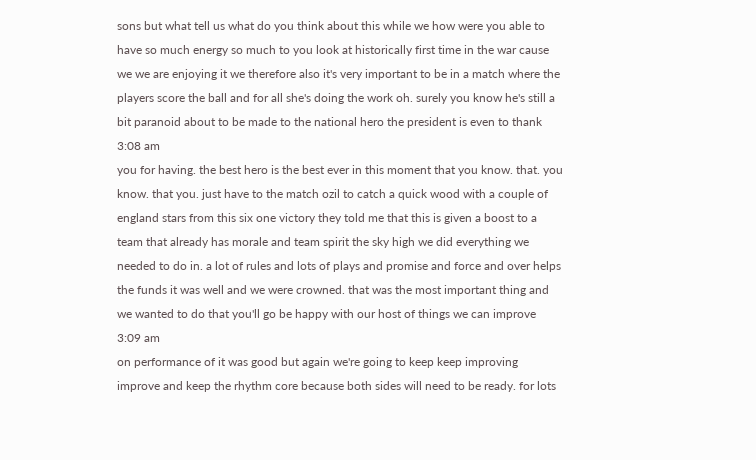sons but what tell us what do you think about this while we how were you able to have so much energy so much to you look at historically first time in the war cause we we are enjoying it we therefore also it's very important to be in a match where the players score the ball and for all she's doing the work oh. surely you know he's still a bit paranoid about to be made to the national hero the president is even to thank
3:08 am
you for having. the best hero is the best ever in this moment that you know. that. you know. that you. just have to the match ozil to catch a quick wood with a couple of england stars from this six one victory they told me that this is given a boost to a team that already has morale and team spirit the sky high we did everything we needed to do in. a lot of rules and lots of plays and promise and force and over helps the funds it was well and we were crowned. that was the most important thing and we wanted to do that you'll go be happy with our host of things we can improve
3:09 am
on performance of it was good but again we're going to keep keep improving improve and keep the rhythm core because both sides will need to be ready. for lots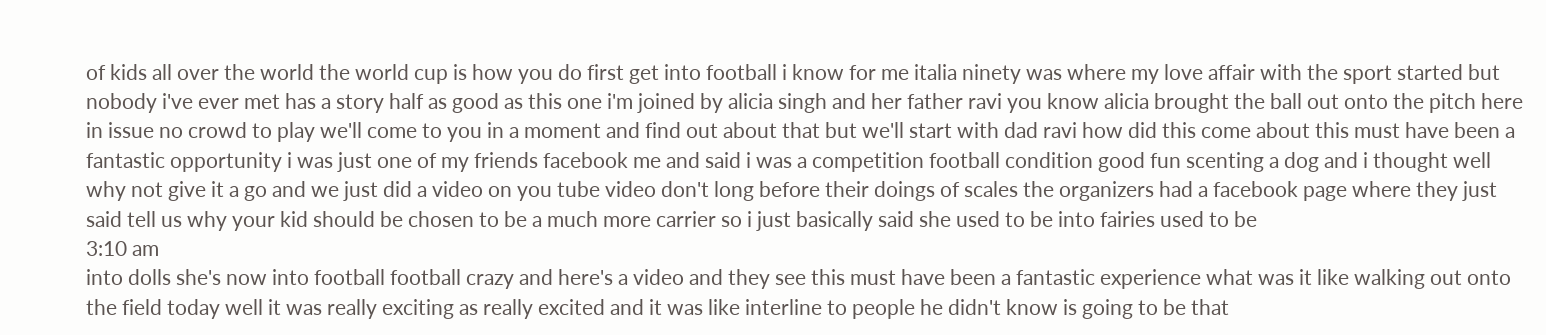of kids all over the world the world cup is how you do first get into football i know for me italia ninety was where my love affair with the sport started but nobody i've ever met has a story half as good as this one i'm joined by alicia singh and her father ravi you know alicia brought the ball out onto the pitch here in issue no crowd to play we'll come to you in a moment and find out about that but we'll start with dad ravi how did this come about this must have been a fantastic opportunity i was just one of my friends facebook me and said i was a competition football condition good fun scenting a dog and i thought well why not give it a go and we just did a video on you tube video don't long before their doings of scales the organizers had a facebook page where they just said tell us why your kid should be chosen to be a much more carrier so i just basically said she used to be into fairies used to be
3:10 am
into dolls she's now into football football crazy and here's a video and they see this must have been a fantastic experience what was it like walking out onto the field today well it was really exciting as really excited and it was like interline to people he didn't know is going to be that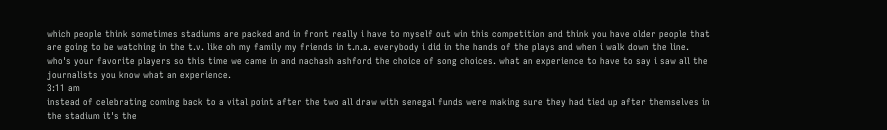which people think sometimes stadiums are packed and in front really i have to myself out win this competition and think you have older people that are going to be watching in the t.v. like oh my family my friends in t.n.a. everybody i did in the hands of the plays and when i walk down the line. who's your favorite players so this time we came in and nachash ashford the choice of song choices. what an experience to have to say i saw all the journalists you know what an experience.
3:11 am
instead of celebrating coming back to a vital point after the two all draw with senegal funds were making sure they had tied up after themselves in the stadium it's the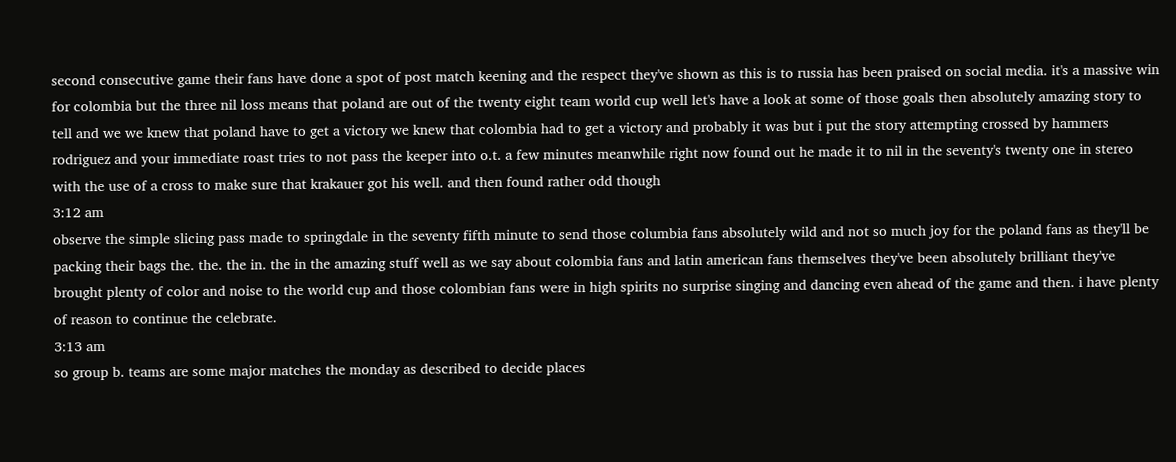second consecutive game their fans have done a spot of post match keening and the respect they've shown as this is to russia has been praised on social media. it's a massive win for colombia but the three nil loss means that poland are out of the twenty eight team world cup well let's have a look at some of those goals then absolutely amazing story to tell and we we knew that poland have to get a victory we knew that colombia had to get a victory and probably it was but i put the story attempting crossed by hammers rodriguez and your immediate roast tries to not pass the keeper into o.t. a few minutes meanwhile right now found out he made it to nil in the seventy's twenty one in stereo with the use of a cross to make sure that krakauer got his well. and then found rather odd though
3:12 am
observe the simple slicing pass made to springdale in the seventy fifth minute to send those columbia fans absolutely wild and not so much joy for the poland fans as they'll be packing their bags the. the. the in. the in the amazing stuff well as we say about colombia fans and latin american fans themselves they've been absolutely brilliant they've brought plenty of color and noise to the world cup and those colombian fans were in high spirits no surprise singing and dancing even ahead of the game and then. i have plenty of reason to continue the celebrate.
3:13 am
so group b. teams are some major matches the monday as described to decide places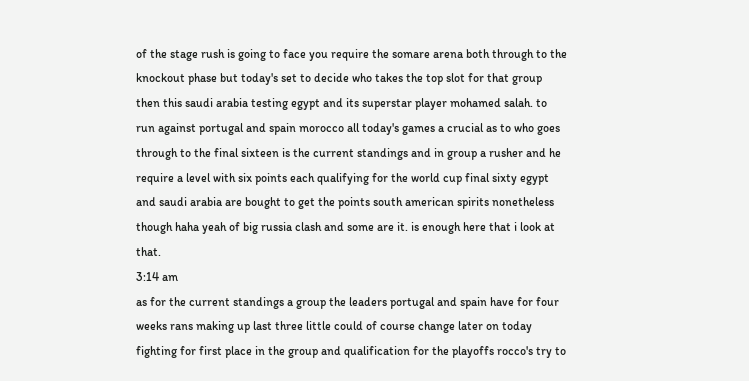of the stage rush is going to face you require the somare arena both through to the knockout phase but today's set to decide who takes the top slot for that group then this saudi arabia testing egypt and its superstar player mohamed salah. to run against portugal and spain morocco all today's games a crucial as to who goes through to the final sixteen is the current standings and in group a rusher and he require a level with six points each qualifying for the world cup final sixty egypt and saudi arabia are bought to get the points south american spirits nonetheless though haha yeah of big russia clash and some are it. is enough here that i look at that.
3:14 am
as for the current standings a group the leaders portugal and spain have for four weeks rans making up last three little could of course change later on today fighting for first place in the group and qualification for the playoffs rocco's try to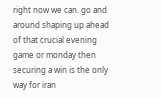right now we can. go and around shaping up ahead of that crucial evening game or monday then securing a win is the only way for iran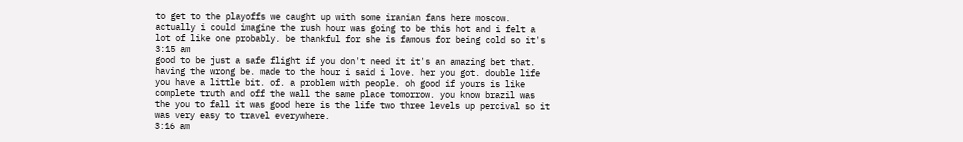to get to the playoffs we caught up with some iranian fans here moscow. actually i could imagine the rush hour was going to be this hot and i felt a lot of like one probably. be thankful for she is famous for being cold so it's
3:15 am
good to be just a safe flight if you don't need it it's an amazing bet that. having the wrong be. made to the hour i said i love. her you got. double life you have a little bit. of. a problem with people. oh good if yours is like complete truth and off the wall the same place tomorrow. you know brazil was the you to fall it was good here is the life two three levels up percival so it was very easy to travel everywhere.
3:16 am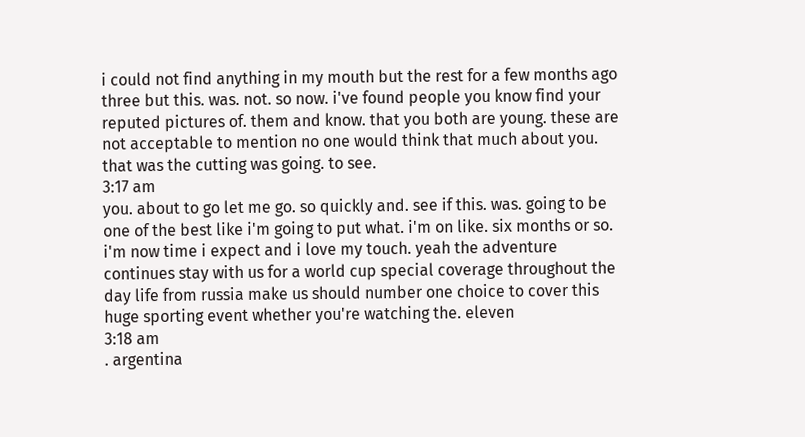i could not find anything in my mouth but the rest for a few months ago three but this. was. not. so now. i've found people you know find your reputed pictures of. them and know. that you both are young. these are not acceptable to mention no one would think that much about you. that was the cutting was going. to see.
3:17 am
you. about to go let me go. so quickly and. see if this. was. going to be one of the best like i'm going to put what. i'm on like. six months or so. i'm now time i expect and i love my touch. yeah the adventure continues stay with us for a world cup special coverage throughout the day life from russia make us should number one choice to cover this huge sporting event whether you're watching the. eleven
3:18 am
. argentina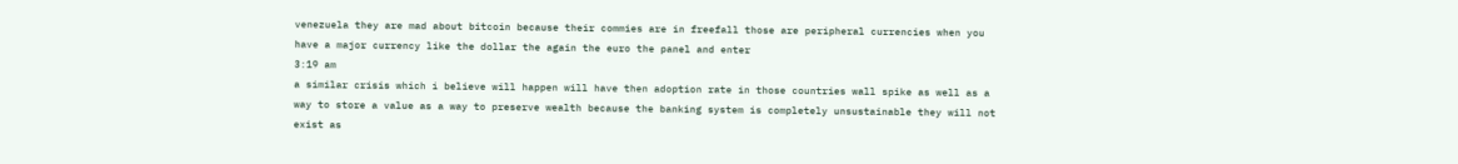venezuela they are mad about bitcoin because their commies are in freefall those are peripheral currencies when you have a major currency like the dollar the again the euro the panel and enter
3:19 am
a similar crisis which i believe will happen will have then adoption rate in those countries wall spike as well as a way to store a value as a way to preserve wealth because the banking system is completely unsustainable they will not exist as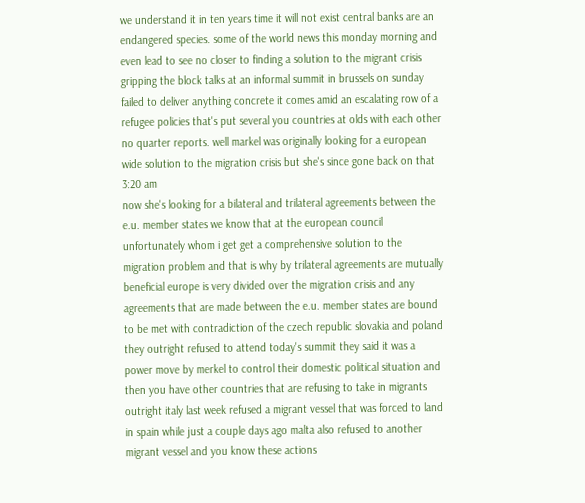we understand it in ten years time it will not exist central banks are an endangered species. some of the world news this monday morning and even lead to see no closer to finding a solution to the migrant crisis gripping the block talks at an informal summit in brussels on sunday failed to deliver anything concrete it comes amid an escalating row of a refugee policies that's put several you countries at olds with each other no quarter reports. well markel was originally looking for a european wide solution to the migration crisis but she's since gone back on that
3:20 am
now she's looking for a bilateral and trilateral agreements between the e.u. member states we know that at the european council unfortunately whom i get get a comprehensive solution to the migration problem and that is why by trilateral agreements are mutually beneficial europe is very divided over the migration crisis and any agreements that are made between the e.u. member states are bound to be met with contradiction of the czech republic slovakia and poland they outright refused to attend today's summit they said it was a power move by merkel to control their domestic political situation and then you have other countries that are refusing to take in migrants outright italy last week refused a migrant vessel that was forced to land in spain while just a couple days ago malta also refused to another migrant vessel and you know these actions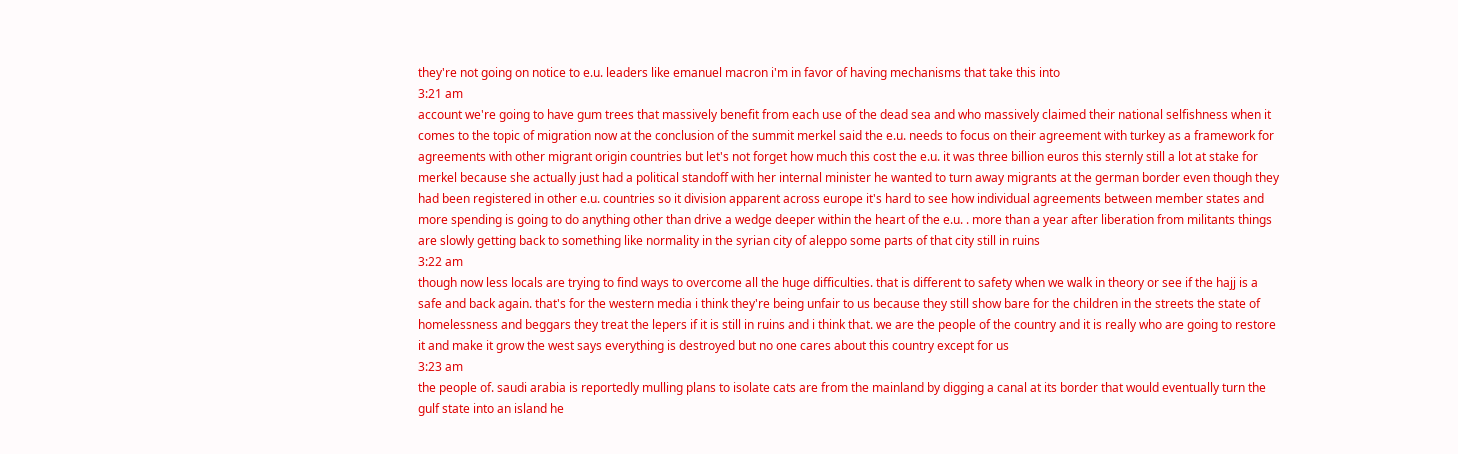they're not going on notice to e.u. leaders like emanuel macron i'm in favor of having mechanisms that take this into
3:21 am
account we're going to have gum trees that massively benefit from each use of the dead sea and who massively claimed their national selfishness when it comes to the topic of migration now at the conclusion of the summit merkel said the e.u. needs to focus on their agreement with turkey as a framework for agreements with other migrant origin countries but let's not forget how much this cost the e.u. it was three billion euros this sternly still a lot at stake for merkel because she actually just had a political standoff with her internal minister he wanted to turn away migrants at the german border even though they had been registered in other e.u. countries so it division apparent across europe it's hard to see how individual agreements between member states and more spending is going to do anything other than drive a wedge deeper within the heart of the e.u. . more than a year after liberation from militants things are slowly getting back to something like normality in the syrian city of aleppo some parts of that city still in ruins
3:22 am
though now less locals are trying to find ways to overcome all the huge difficulties. that is different to safety when we walk in theory or see if the hajj is a safe and back again. that's for the western media i think they're being unfair to us because they still show bare for the children in the streets the state of homelessness and beggars they treat the lepers if it is still in ruins and i think that. we are the people of the country and it is really who are going to restore it and make it grow the west says everything is destroyed but no one cares about this country except for us
3:23 am
the people of. saudi arabia is reportedly mulling plans to isolate cats are from the mainland by digging a canal at its border that would eventually turn the gulf state into an island he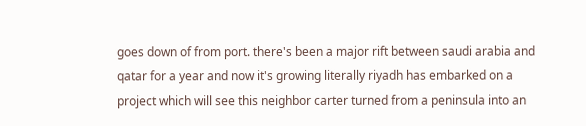goes down of from port. there's been a major rift between saudi arabia and qatar for a year and now it's growing literally riyadh has embarked on a project which will see this neighbor carter turned from a peninsula into an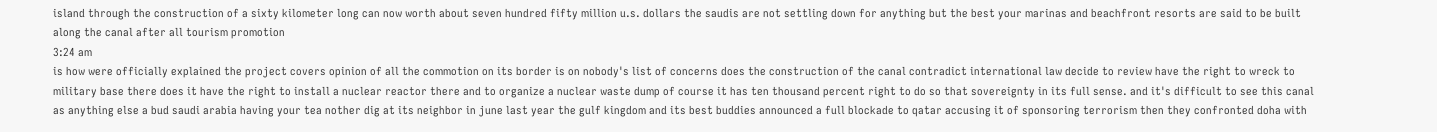island through the construction of a sixty kilometer long can now worth about seven hundred fifty million u.s. dollars the saudis are not settling down for anything but the best your marinas and beachfront resorts are said to be built along the canal after all tourism promotion
3:24 am
is how were officially explained the project covers opinion of all the commotion on its border is on nobody's list of concerns does the construction of the canal contradict international law decide to review have the right to wreck to military base there does it have the right to install a nuclear reactor there and to organize a nuclear waste dump of course it has ten thousand percent right to do so that sovereignty in its full sense. and it's difficult to see this canal as anything else a bud saudi arabia having your tea nother dig at its neighbor in june last year the gulf kingdom and its best buddies announced a full blockade to qatar accusing it of sponsoring terrorism then they confronted doha with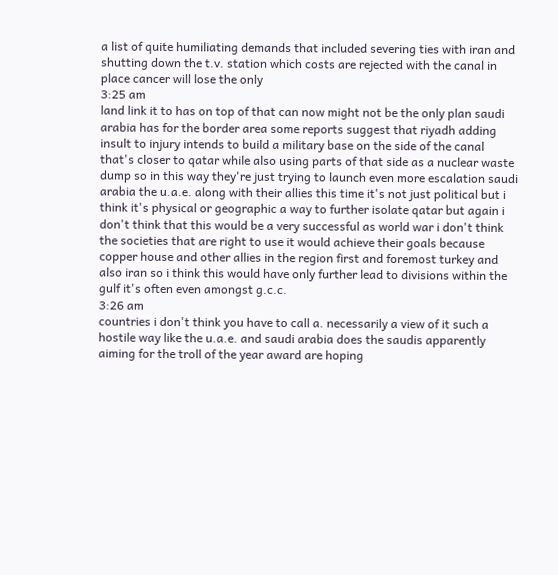a list of quite humiliating demands that included severing ties with iran and shutting down the t.v. station which costs are rejected with the canal in place cancer will lose the only
3:25 am
land link it to has on top of that can now might not be the only plan saudi arabia has for the border area some reports suggest that riyadh adding insult to injury intends to build a military base on the side of the canal that's closer to qatar while also using parts of that side as a nuclear waste dump so in this way they're just trying to launch even more escalation saudi arabia the u.a.e. along with their allies this time it's not just political but i think it's physical or geographic a way to further isolate qatar but again i don't think that this would be a very successful as world war i don't think the societies that are right to use it would achieve their goals because copper house and other allies in the region first and foremost turkey and also iran so i think this would have only further lead to divisions within the gulf it's often even amongst g.c.c.
3:26 am
countries i don't think you have to call a. necessarily a view of it such a hostile way like the u.a.e. and saudi arabia does the saudis apparently aiming for the troll of the year award are hoping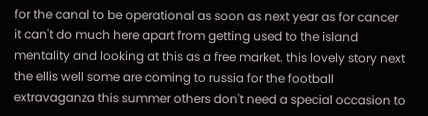for the canal to be operational as soon as next year as for cancer it can't do much here apart from getting used to the island mentality and looking at this as a free market. this lovely story next the ellis well some are coming to russia for the football extravaganza this summer others don't need a special occasion to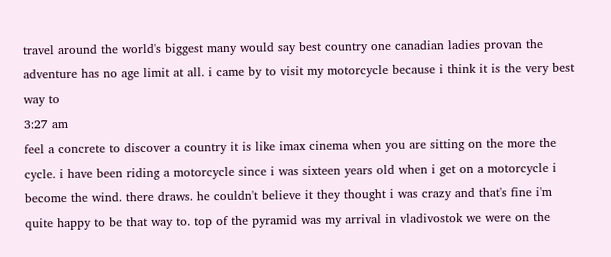travel around the world's biggest many would say best country one canadian ladies provan the adventure has no age limit at all. i came by to visit my motorcycle because i think it is the very best way to
3:27 am
feel a concrete to discover a country it is like imax cinema when you are sitting on the more the cycle. i have been riding a motorcycle since i was sixteen years old when i get on a motorcycle i become the wind. there draws. he couldn't believe it they thought i was crazy and that's fine i'm quite happy to be that way to. top of the pyramid was my arrival in vladivostok we were on the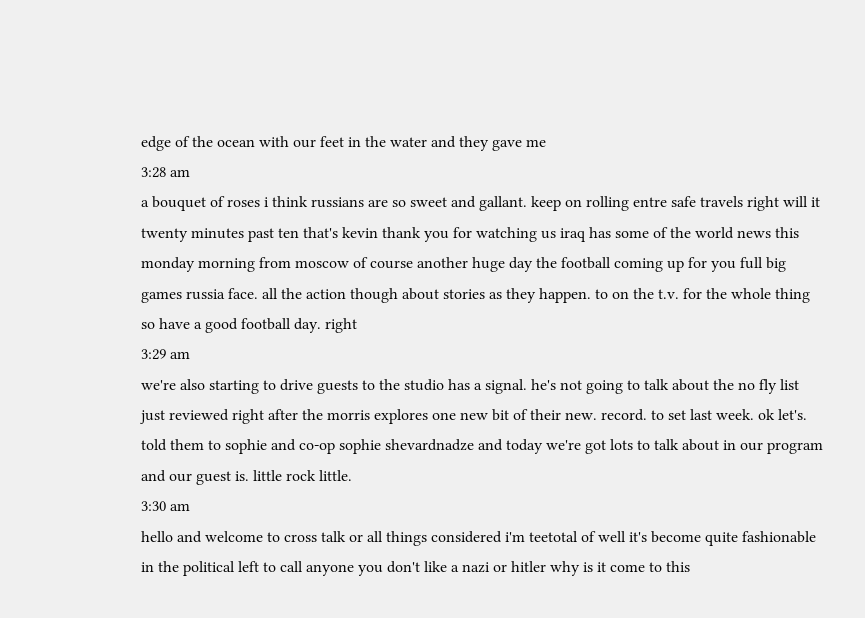edge of the ocean with our feet in the water and they gave me
3:28 am
a bouquet of roses i think russians are so sweet and gallant. keep on rolling entre safe travels right will it twenty minutes past ten that's kevin thank you for watching us iraq has some of the world news this monday morning from moscow of course another huge day the football coming up for you full big games russia face. all the action though about stories as they happen. to on the t.v. for the whole thing so have a good football day. right
3:29 am
we're also starting to drive guests to the studio has a signal. he's not going to talk about the no fly list just reviewed right after the morris explores one new bit of their new. record. to set last week. ok let's. told them to sophie and co-op sophie shevardnadze and today we're got lots to talk about in our program and our guest is. little rock little.
3:30 am
hello and welcome to cross talk or all things considered i'm teetotal of well it's become quite fashionable in the political left to call anyone you don't like a nazi or hitler why is it come to this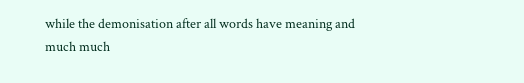while the demonisation after all words have meaning and much much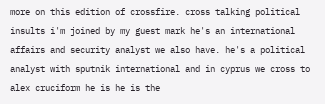more on this edition of crossfire. cross talking political insults i'm joined by my guest mark he's an international affairs and security analyst we also have. he's a political analyst with sputnik international and in cyprus we cross to alex cruciform he is he is the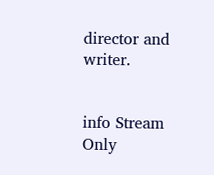director and writer.


info Stream Only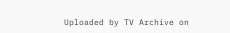Uploaded by TV Archive on